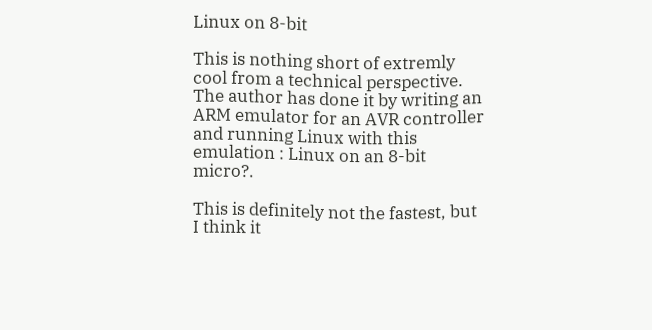Linux on 8-bit

This is nothing short of extremly cool from a technical perspective. The author has done it by writing an ARM emulator for an AVR controller and running Linux with this emulation : Linux on an 8-bit micro?.

This is definitely not the fastest, but I think it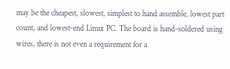may be the cheapest, slowest, simplest to hand assemble, lowest part count, and lowest-end Linux PC. The board is hand-soldered using wires, there is not even a requirement for a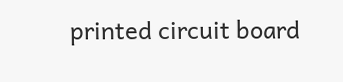printed circuit board